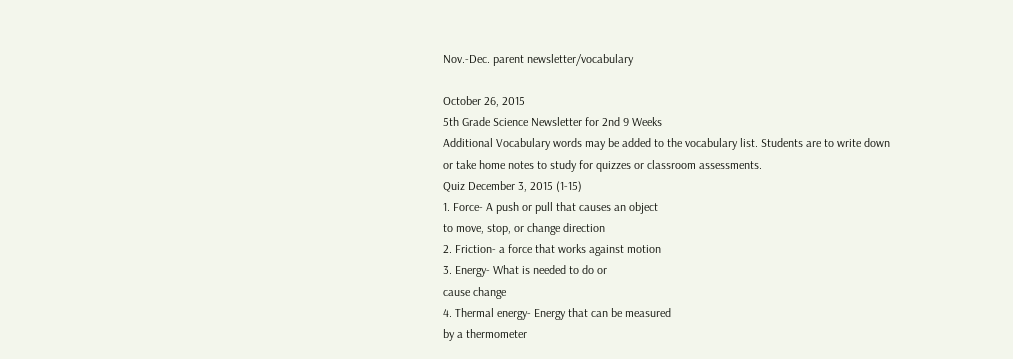Nov.-Dec. parent newsletter/vocabulary

October 26, 2015
5th Grade Science Newsletter for 2nd 9 Weeks
Additional Vocabulary words may be added to the vocabulary list. Students are to write down
or take home notes to study for quizzes or classroom assessments.
Quiz December 3, 2015 (1-15)
1. Force- A push or pull that causes an object
to move, stop, or change direction
2. Friction- a force that works against motion
3. Energy- What is needed to do or
cause change
4. Thermal energy- Energy that can be measured
by a thermometer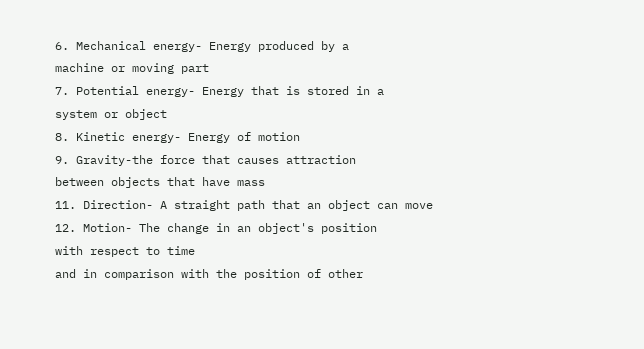6. Mechanical energy- Energy produced by a
machine or moving part
7. Potential energy- Energy that is stored in a
system or object
8. Kinetic energy- Energy of motion
9. Gravity-the force that causes attraction
between objects that have mass
11. Direction- A straight path that an object can move
12. Motion- The change in an object's position
with respect to time
and in comparison with the position of other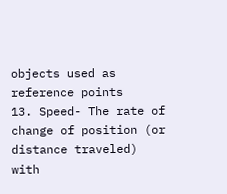objects used as reference points
13. Speed- The rate of change of position (or
distance traveled) with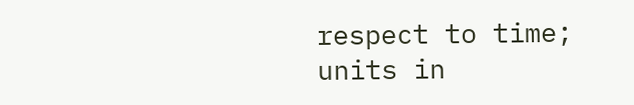respect to time; units in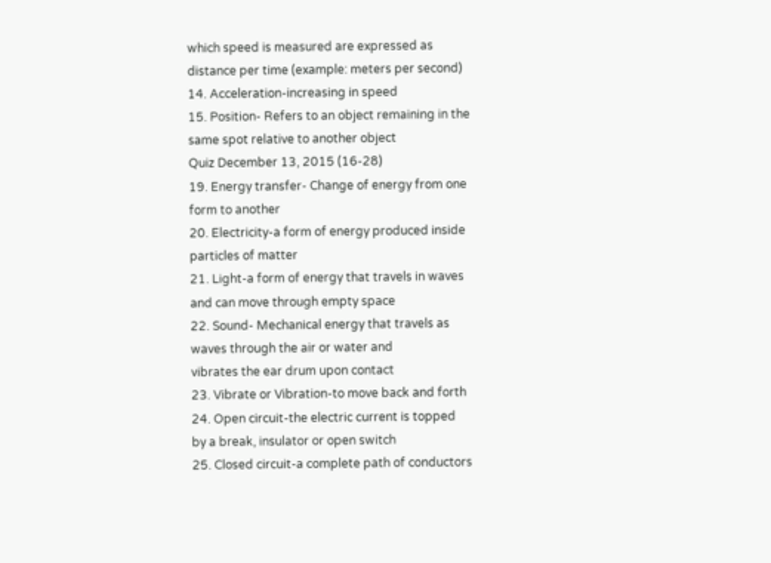which speed is measured are expressed as
distance per time (example: meters per second)
14. Acceleration-increasing in speed
15. Position- Refers to an object remaining in the
same spot relative to another object
Quiz December 13, 2015 (16-28)
19. Energy transfer- Change of energy from one
form to another
20. Electricity-a form of energy produced inside
particles of matter
21. Light-a form of energy that travels in waves
and can move through empty space
22. Sound- Mechanical energy that travels as
waves through the air or water and
vibrates the ear drum upon contact
23. Vibrate or Vibration-to move back and forth
24. Open circuit-the electric current is topped
by a break, insulator or open switch
25. Closed circuit-a complete path of conductors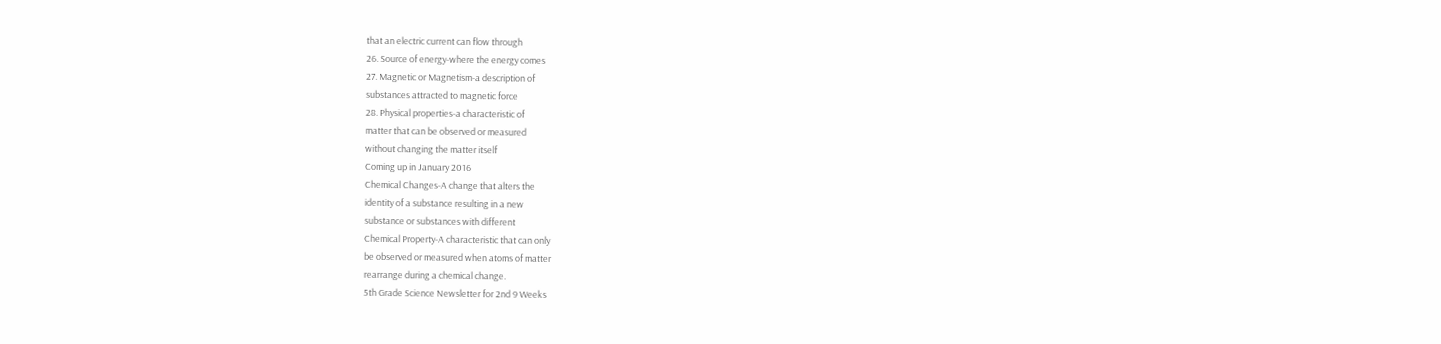that an electric current can flow through
26. Source of energy-where the energy comes
27. Magnetic or Magnetism-a description of
substances attracted to magnetic force
28. Physical properties-a characteristic of
matter that can be observed or measured
without changing the matter itself
Coming up in January 2016
Chemical Changes-A change that alters the
identity of a substance resulting in a new
substance or substances with different
Chemical Property-A characteristic that can only
be observed or measured when atoms of matter
rearrange during a chemical change.
5th Grade Science Newsletter for 2nd 9 Weeks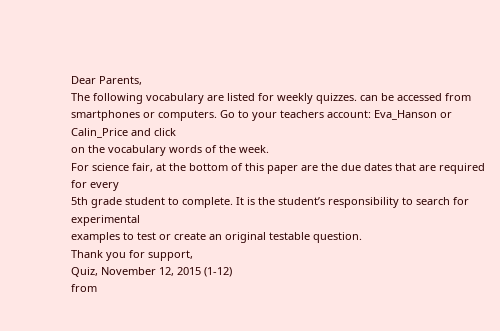Dear Parents,
The following vocabulary are listed for weekly quizzes. can be accessed from
smartphones or computers. Go to your teachers account: Eva_Hanson or Calin_Price and click
on the vocabulary words of the week.
For science fair, at the bottom of this paper are the due dates that are required for every
5th grade student to complete. It is the student’s responsibility to search for experimental
examples to test or create an original testable question.
Thank you for support,
Quiz, November 12, 2015 (1-12)
from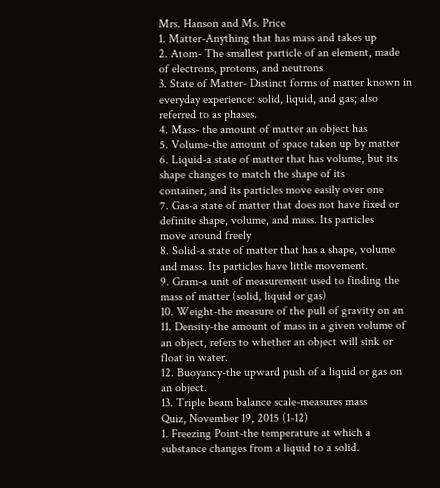Mrs. Hanson and Ms. Price
1. Matter-Anything that has mass and takes up
2. Atom- The smallest particle of an element, made
of electrons, protons, and neutrons
3. State of Matter- Distinct forms of matter known in
everyday experience: solid, liquid, and gas; also
referred to as phases.
4. Mass- the amount of matter an object has
5. Volume-the amount of space taken up by matter
6. Liquid-a state of matter that has volume, but its
shape changes to match the shape of its
container, and its particles move easily over one
7. Gas-a state of matter that does not have fixed or
definite shape, volume, and mass. Its particles
move around freely
8. Solid-a state of matter that has a shape, volume
and mass. Its particles have little movement.
9. Gram-a unit of measurement used to finding the
mass of matter (solid, liquid or gas)
10. Weight-the measure of the pull of gravity on an
11. Density-the amount of mass in a given volume of
an object, refers to whether an object will sink or
float in water.
12. Buoyancy-the upward push of a liquid or gas on
an object.
13. Triple beam balance scale-measures mass
Quiz, November 19, 2015 (1-12)
1. Freezing Point-the temperature at which a
substance changes from a liquid to a solid.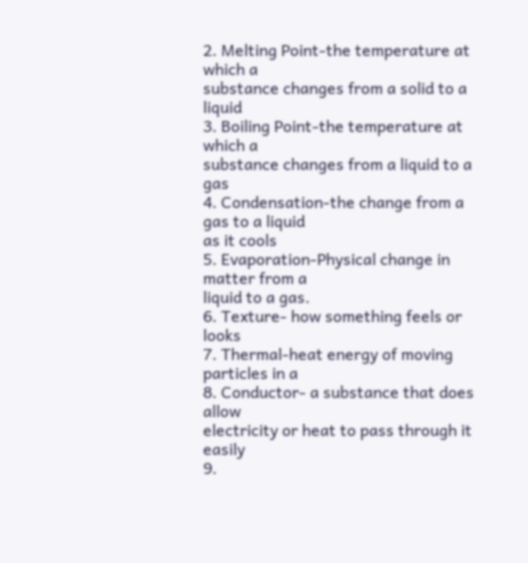2. Melting Point-the temperature at which a
substance changes from a solid to a liquid
3. Boiling Point-the temperature at which a
substance changes from a liquid to a gas
4. Condensation-the change from a gas to a liquid
as it cools
5. Evaporation-Physical change in matter from a
liquid to a gas.
6. Texture- how something feels or looks
7. Thermal-heat energy of moving particles in a
8. Conductor- a substance that does allow
electricity or heat to pass through it easily
9.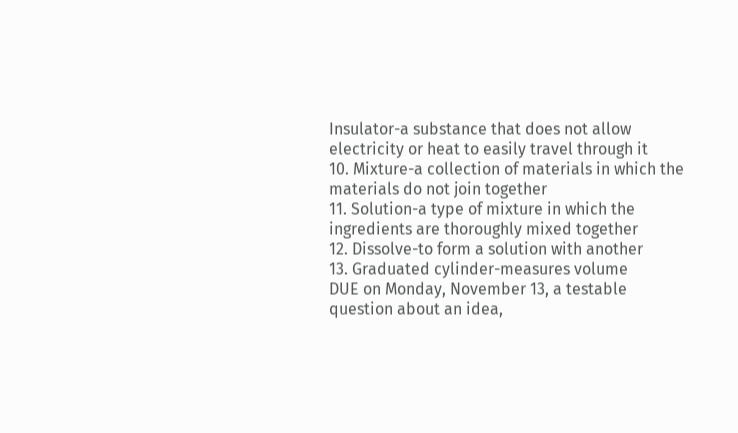Insulator-a substance that does not allow
electricity or heat to easily travel through it
10. Mixture-a collection of materials in which the
materials do not join together
11. Solution-a type of mixture in which the
ingredients are thoroughly mixed together
12. Dissolve-to form a solution with another
13. Graduated cylinder-measures volume
DUE on Monday, November 13, a testable question about an idea,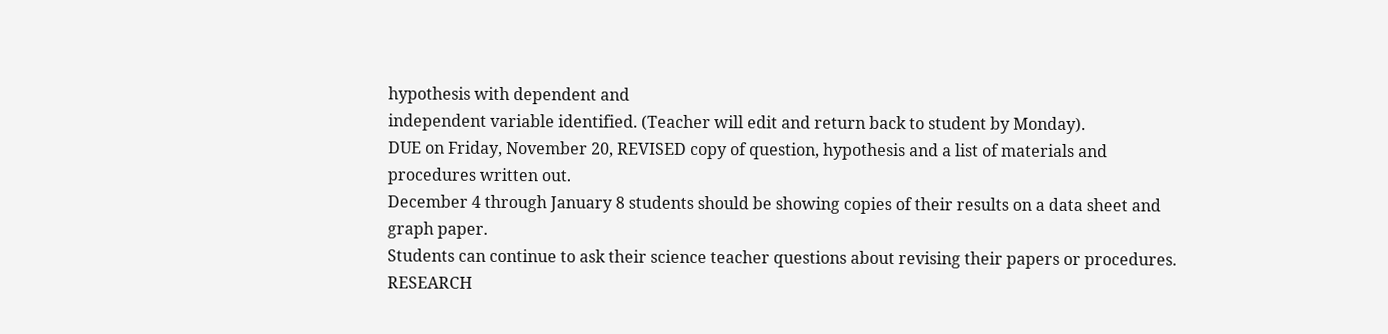hypothesis with dependent and
independent variable identified. (Teacher will edit and return back to student by Monday).
DUE on Friday, November 20, REVISED copy of question, hypothesis and a list of materials and
procedures written out.
December 4 through January 8 students should be showing copies of their results on a data sheet and
graph paper.
Students can continue to ask their science teacher questions about revising their papers or procedures.
RESEARCH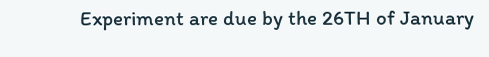Experiment are due by the 26TH of January